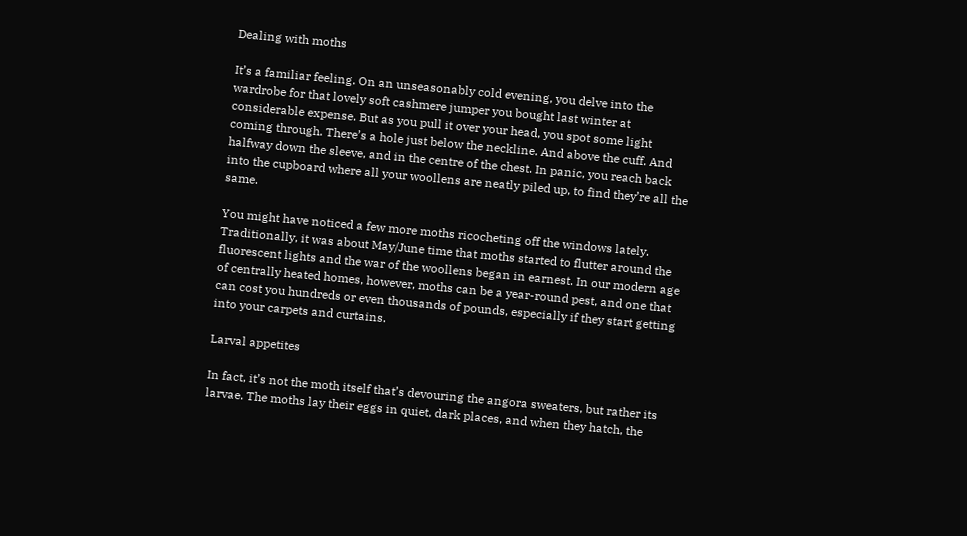Dealing with moths

It’s a familiar feeling. On an unseasonably cold evening, you delve into the wardrobe for that lovely soft cashmere jumper you bought last winter at considerable expense. But as you pull it over your head, you spot some light coming through. There’s a hole just below the neckline. And above the cuff. And halfway down the sleeve, and in the centre of the chest. In panic, you reach back into the cupboard where all your woollens are neatly piled up, to find they’re all the same.

You might have noticed a few more moths ricocheting off the windows lately. Traditionally, it was about May/June time that moths started to flutter around the fluorescent lights and the war of the woollens began in earnest. In our modern age of centrally heated homes, however, moths can be a year-round pest, and one that can cost you hundreds or even thousands of pounds, especially if they start getting into your carpets and curtains.

Larval appetites

In fact, it’s not the moth itself that’s devouring the angora sweaters, but rather its larvae. The moths lay their eggs in quiet, dark places, and when they hatch, the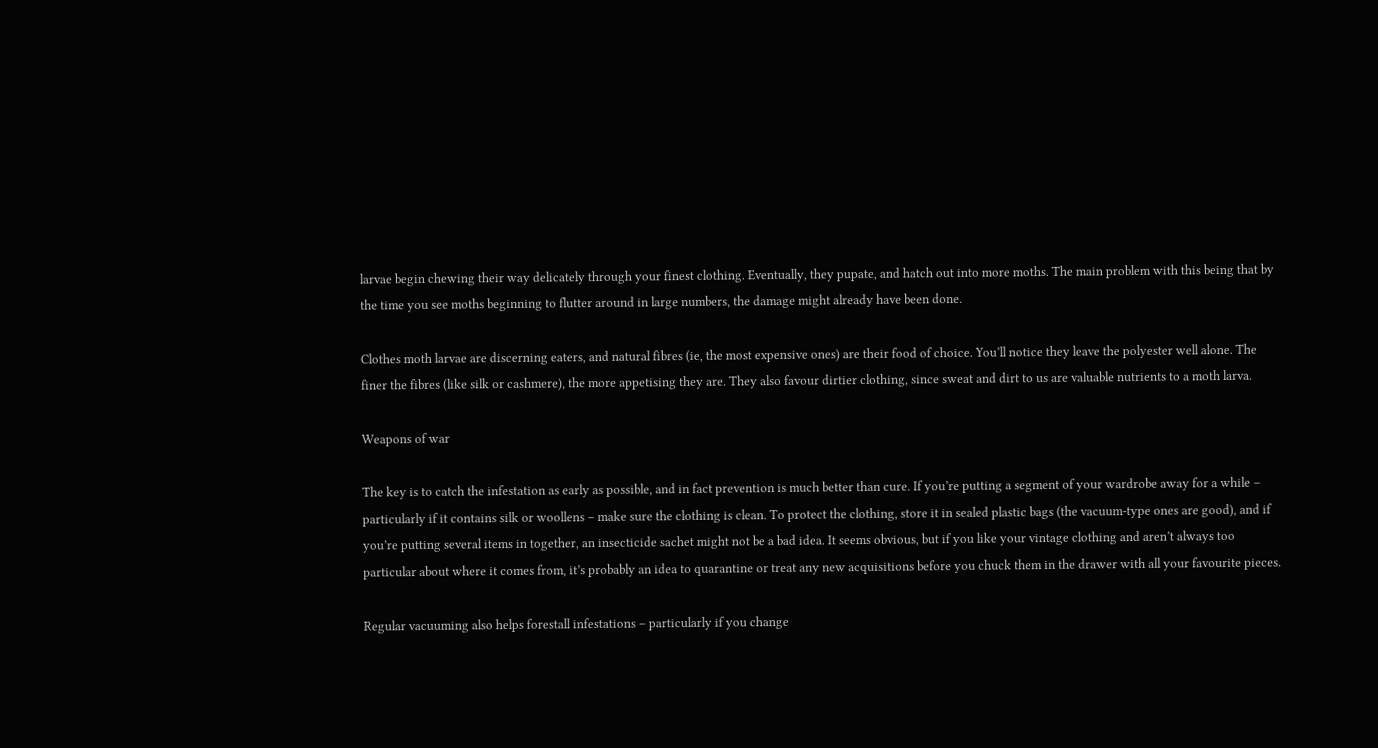larvae begin chewing their way delicately through your finest clothing. Eventually, they pupate, and hatch out into more moths. The main problem with this being that by the time you see moths beginning to flutter around in large numbers, the damage might already have been done.

Clothes moth larvae are discerning eaters, and natural fibres (ie, the most expensive ones) are their food of choice. You’ll notice they leave the polyester well alone. The finer the fibres (like silk or cashmere), the more appetising they are. They also favour dirtier clothing, since sweat and dirt to us are valuable nutrients to a moth larva.

Weapons of war

The key is to catch the infestation as early as possible, and in fact prevention is much better than cure. If you’re putting a segment of your wardrobe away for a while – particularly if it contains silk or woollens – make sure the clothing is clean. To protect the clothing, store it in sealed plastic bags (the vacuum-type ones are good), and if you’re putting several items in together, an insecticide sachet might not be a bad idea. It seems obvious, but if you like your vintage clothing and aren’t always too particular about where it comes from, it’s probably an idea to quarantine or treat any new acquisitions before you chuck them in the drawer with all your favourite pieces.

Regular vacuuming also helps forestall infestations – particularly if you change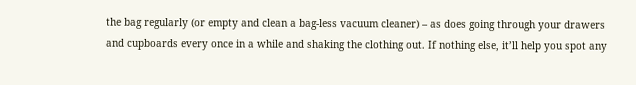the bag regularly (or empty and clean a bag-less vacuum cleaner) – as does going through your drawers and cupboards every once in a while and shaking the clothing out. If nothing else, it’ll help you spot any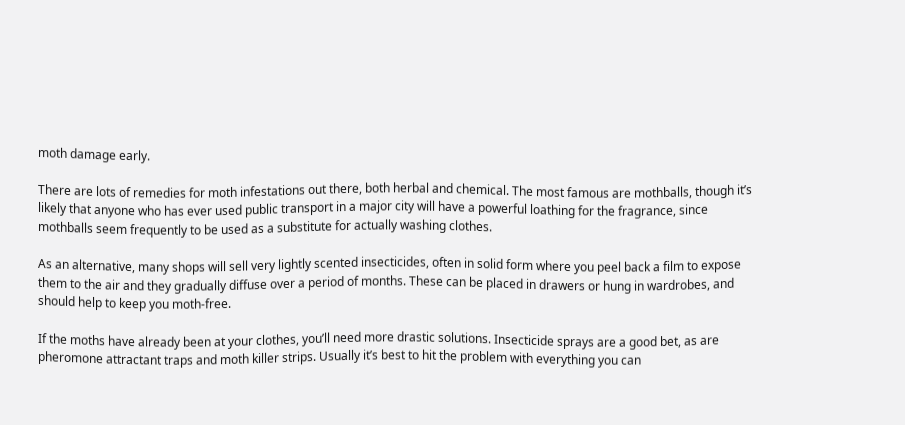moth damage early.

There are lots of remedies for moth infestations out there, both herbal and chemical. The most famous are mothballs, though it’s likely that anyone who has ever used public transport in a major city will have a powerful loathing for the fragrance, since mothballs seem frequently to be used as a substitute for actually washing clothes.

As an alternative, many shops will sell very lightly scented insecticides, often in solid form where you peel back a film to expose them to the air and they gradually diffuse over a period of months. These can be placed in drawers or hung in wardrobes, and should help to keep you moth-free.

If the moths have already been at your clothes, you’ll need more drastic solutions. Insecticide sprays are a good bet, as are pheromone attractant traps and moth killer strips. Usually it’s best to hit the problem with everything you can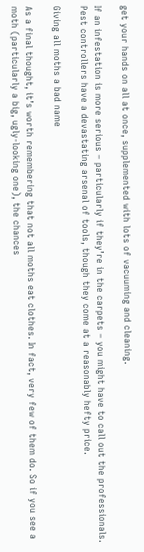get your hands on all at once, supplemented with lots of vacuuming and cleaning.

If an infestation is more serious – particularly if they’re in the carpets – you might have to call out the professionals. Pest controllers have a devastating arsenal of tools, though they come at a reasonably hefty price.

Giving all moths a bad name

As a final thought, it’s worth remembering that not all moths eat clothes. In fact, very few of them do. So if you see a moth (particularly a big, ugly-looking one), the chances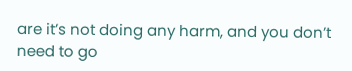are it’s not doing any harm, and you don’t need to go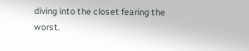diving into the closet fearing the worst.